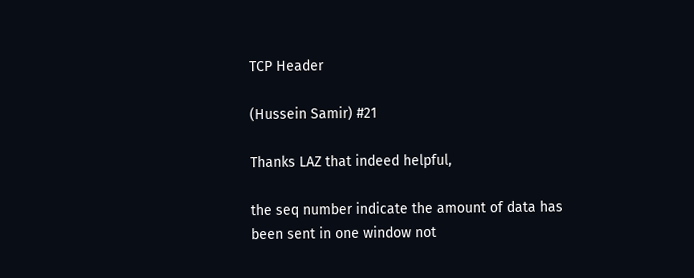TCP Header

(Hussein Samir) #21

Thanks LAZ that indeed helpful,

the seq number indicate the amount of data has been sent in one window not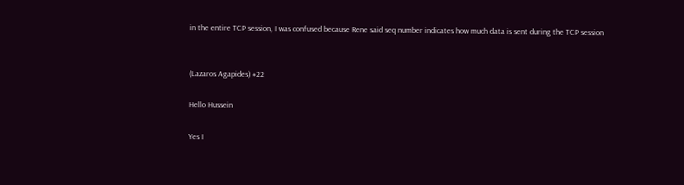in the entire TCP session, I was confused because Rene said seq number indicates how much data is sent during the TCP session


(Lazaros Agapides) #22

Hello Hussein

Yes I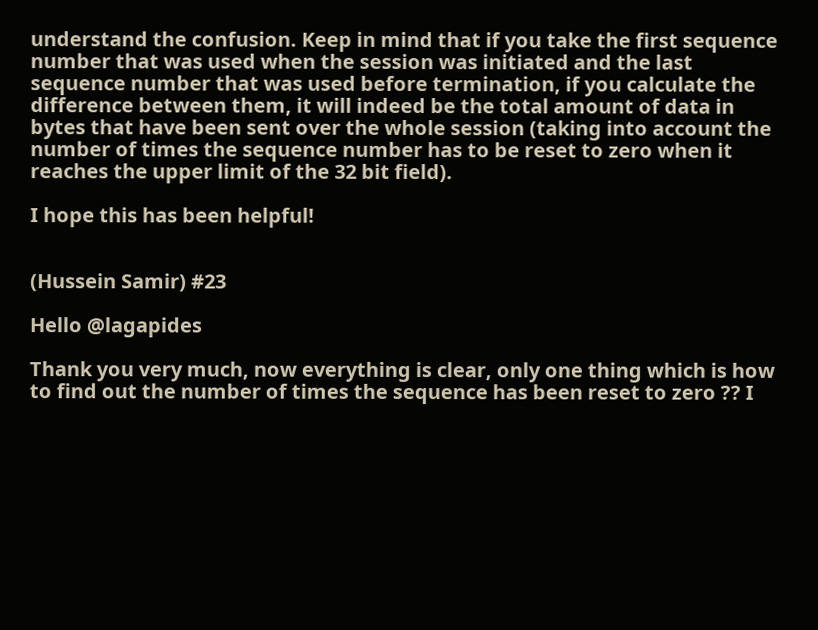understand the confusion. Keep in mind that if you take the first sequence number that was used when the session was initiated and the last sequence number that was used before termination, if you calculate the difference between them, it will indeed be the total amount of data in bytes that have been sent over the whole session (taking into account the number of times the sequence number has to be reset to zero when it reaches the upper limit of the 32 bit field).

I hope this has been helpful!


(Hussein Samir) #23

Hello @lagapides

Thank you very much, now everything is clear, only one thing which is how to find out the number of times the sequence has been reset to zero ?? I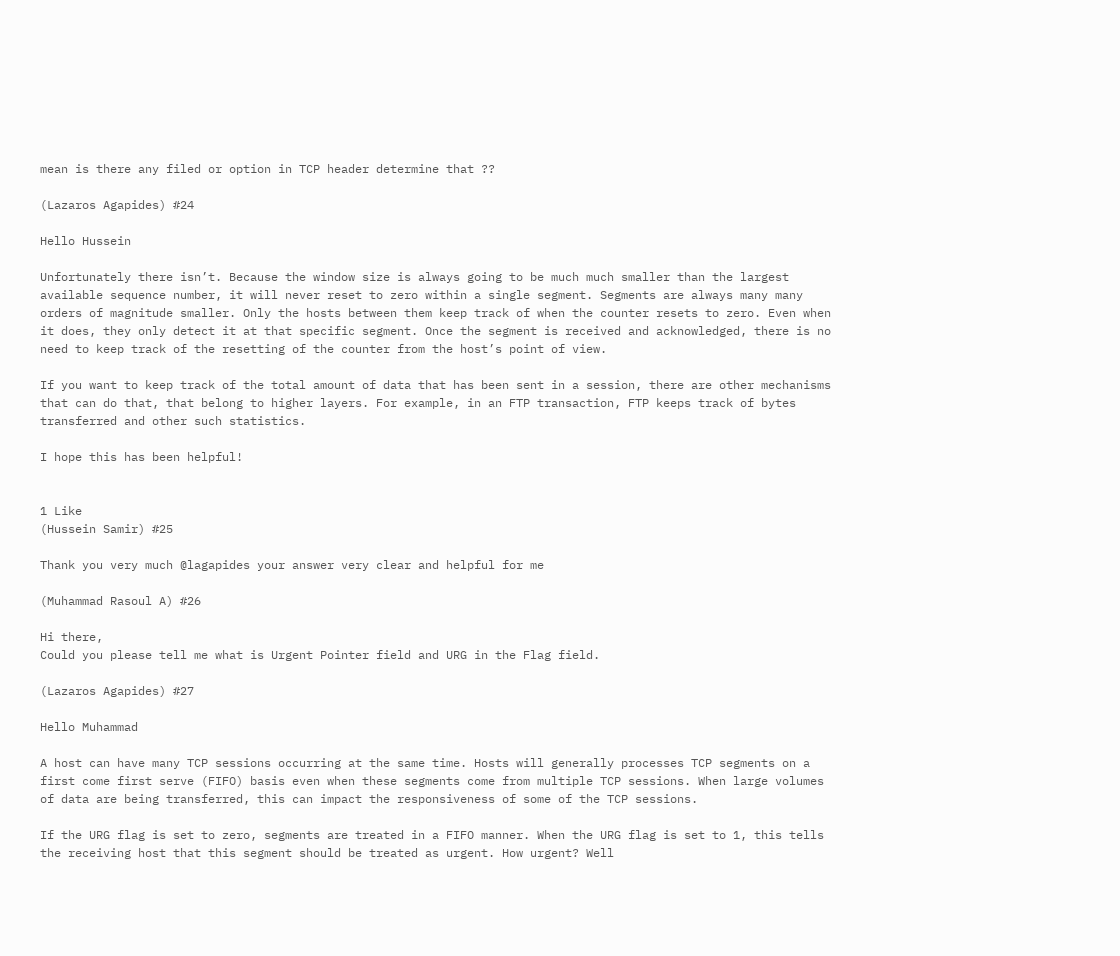mean is there any filed or option in TCP header determine that ??

(Lazaros Agapides) #24

Hello Hussein

Unfortunately there isn’t. Because the window size is always going to be much much smaller than the largest available sequence number, it will never reset to zero within a single segment. Segments are always many many orders of magnitude smaller. Only the hosts between them keep track of when the counter resets to zero. Even when it does, they only detect it at that specific segment. Once the segment is received and acknowledged, there is no need to keep track of the resetting of the counter from the host’s point of view.

If you want to keep track of the total amount of data that has been sent in a session, there are other mechanisms that can do that, that belong to higher layers. For example, in an FTP transaction, FTP keeps track of bytes transferred and other such statistics.

I hope this has been helpful!


1 Like
(Hussein Samir) #25

Thank you very much @lagapides your answer very clear and helpful for me

(Muhammad Rasoul A) #26

Hi there,
Could you please tell me what is Urgent Pointer field and URG in the Flag field.

(Lazaros Agapides) #27

Hello Muhammad

A host can have many TCP sessions occurring at the same time. Hosts will generally processes TCP segments on a first come first serve (FIFO) basis even when these segments come from multiple TCP sessions. When large volumes of data are being transferred, this can impact the responsiveness of some of the TCP sessions.

If the URG flag is set to zero, segments are treated in a FIFO manner. When the URG flag is set to 1, this tells the receiving host that this segment should be treated as urgent. How urgent? Well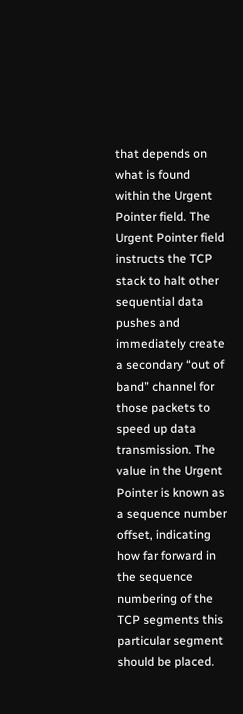that depends on what is found within the Urgent Pointer field. The Urgent Pointer field instructs the TCP stack to halt other sequential data pushes and immediately create a secondary “out of band” channel for those packets to speed up data transmission. The value in the Urgent Pointer is known as a sequence number offset, indicating how far forward in the sequence numbering of the TCP segments this particular segment should be placed.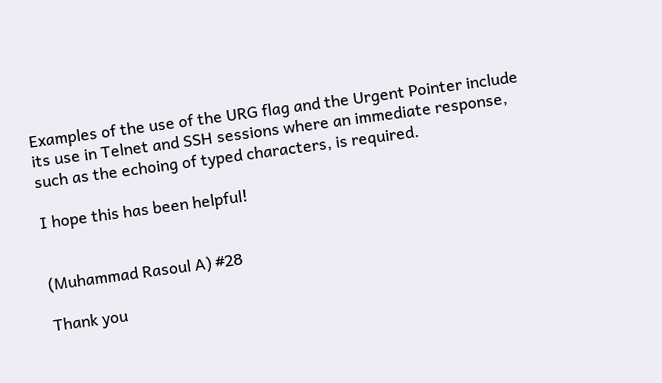Examples of the use of the URG flag and the Urgent Pointer include its use in Telnet and SSH sessions where an immediate response, such as the echoing of typed characters, is required.

I hope this has been helpful!


(Muhammad Rasoul A) #28

Thank you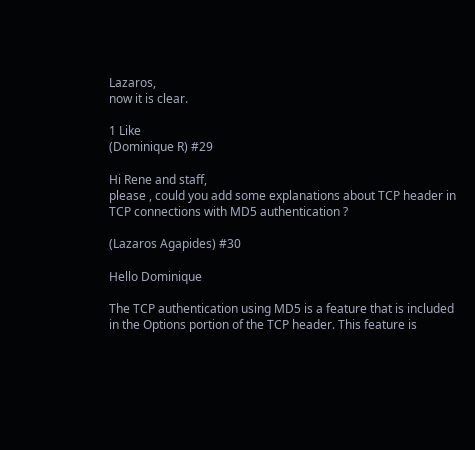Lazaros,
now it is clear.

1 Like
(Dominique R) #29

Hi Rene and staff,
please , could you add some explanations about TCP header in TCP connections with MD5 authentication ?

(Lazaros Agapides) #30

Hello Dominique

The TCP authentication using MD5 is a feature that is included in the Options portion of the TCP header. This feature is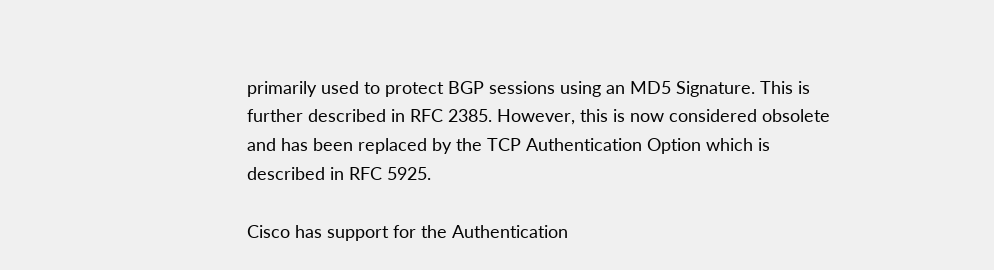primarily used to protect BGP sessions using an MD5 Signature. This is further described in RFC 2385. However, this is now considered obsolete and has been replaced by the TCP Authentication Option which is described in RFC 5925.

Cisco has support for the Authentication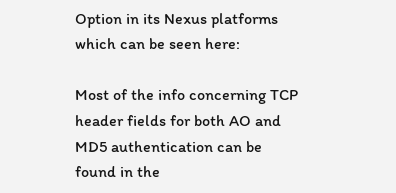Option in its Nexus platforms which can be seen here:

Most of the info concerning TCP header fields for both AO and MD5 authentication can be found in the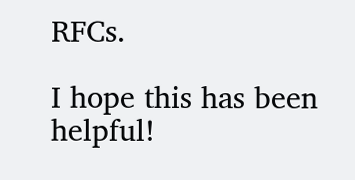RFCs.

I hope this has been helpful!